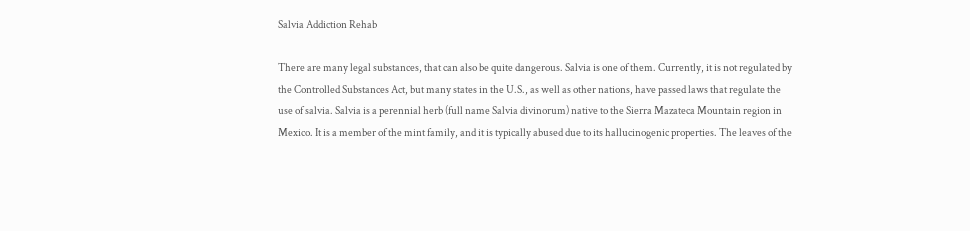Salvia Addiction Rehab

There are many legal substances, that can also be quite dangerous. Salvia is one of them. Currently, it is not regulated by the Controlled Substances Act, but many states in the U.S., as well as other nations, have passed laws that regulate the use of salvia. Salvia is a perennial herb (full name Salvia divinorum) native to the Sierra Mazateca Mountain region in Mexico. It is a member of the mint family, and it is typically abused due to its hallucinogenic properties. The leaves of the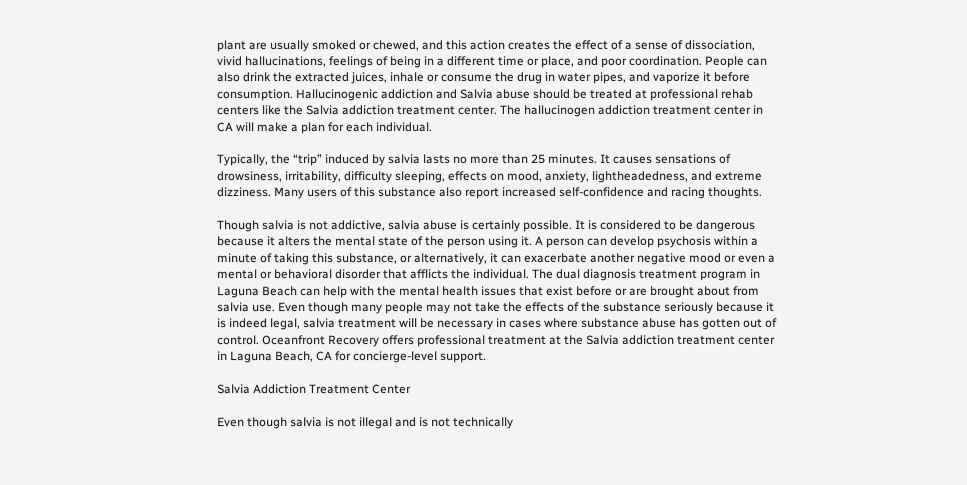plant are usually smoked or chewed, and this action creates the effect of a sense of dissociation, vivid hallucinations, feelings of being in a different time or place, and poor coordination. People can also drink the extracted juices, inhale or consume the drug in water pipes, and vaporize it before consumption. Hallucinogenic addiction and Salvia abuse should be treated at professional rehab centers like the Salvia addiction treatment center. The hallucinogen addiction treatment center in CA will make a plan for each individual.

Typically, the “trip” induced by salvia lasts no more than 25 minutes. It causes sensations of drowsiness, irritability, difficulty sleeping, effects on mood, anxiety, lightheadedness, and extreme dizziness. Many users of this substance also report increased self-confidence and racing thoughts.

Though salvia is not addictive, salvia abuse is certainly possible. It is considered to be dangerous because it alters the mental state of the person using it. A person can develop psychosis within a minute of taking this substance, or alternatively, it can exacerbate another negative mood or even a mental or behavioral disorder that afflicts the individual. The dual diagnosis treatment program in Laguna Beach can help with the mental health issues that exist before or are brought about from salvia use. Even though many people may not take the effects of the substance seriously because it is indeed legal, salvia treatment will be necessary in cases where substance abuse has gotten out of control. Oceanfront Recovery offers professional treatment at the Salvia addiction treatment center in Laguna Beach, CA for concierge-level support.

Salvia Addiction Treatment Center

Even though salvia is not illegal and is not technically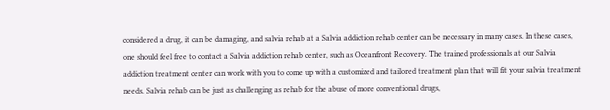considered a drug, it can be damaging, and salvia rehab at a Salvia addiction rehab center can be necessary in many cases. In these cases, one should feel free to contact a Salvia addiction rehab center, such as Oceanfront Recovery. The trained professionals at our Salvia addiction treatment center can work with you to come up with a customized and tailored treatment plan that will fit your salvia treatment needs. Salvia rehab can be just as challenging as rehab for the abuse of more conventional drugs,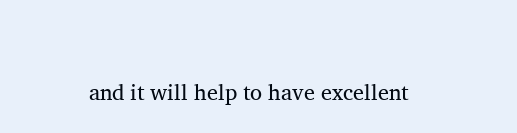and it will help to have excellent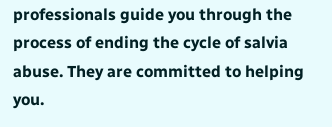professionals guide you through the process of ending the cycle of salvia abuse. They are committed to helping you.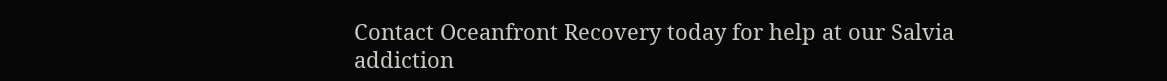Contact Oceanfront Recovery today for help at our Salvia addiction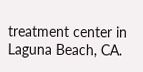treatment center in Laguna Beach, CA.